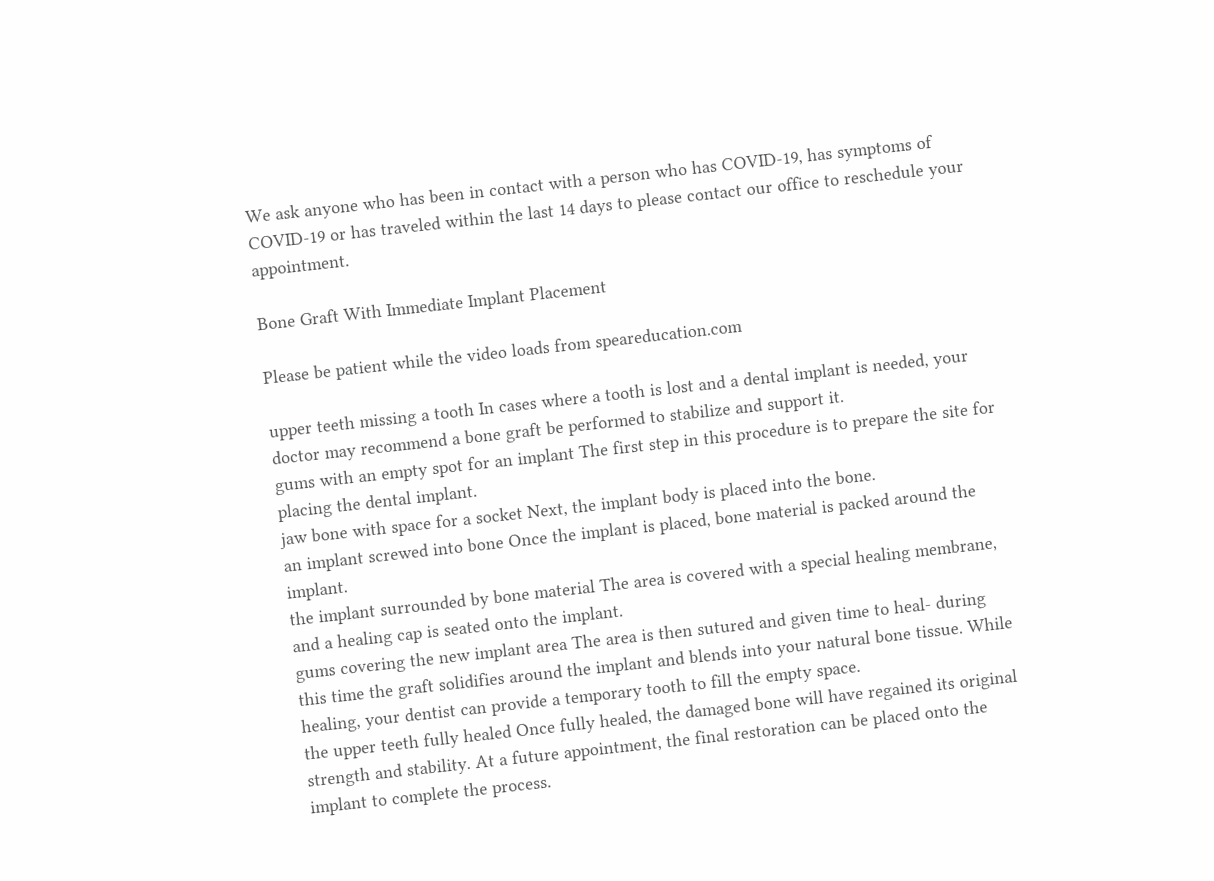We ask anyone who has been in contact with a person who has COVID-19, has symptoms of COVID-19 or has traveled within the last 14 days to please contact our office to reschedule your appointment.

Bone Graft With Immediate Implant Placement

Please be patient while the video loads from speareducation.com

upper teeth missing a tooth In cases where a tooth is lost and a dental implant is needed, your doctor may recommend a bone graft be performed to stabilize and support it.
gums with an empty spot for an implant The first step in this procedure is to prepare the site for placing the dental implant.
jaw bone with space for a socket Next, the implant body is placed into the bone.
an implant screwed into bone Once the implant is placed, bone material is packed around the implant.
the implant surrounded by bone material The area is covered with a special healing membrane, and a healing cap is seated onto the implant.
gums covering the new implant area The area is then sutured and given time to heal- during this time the graft solidifies around the implant and blends into your natural bone tissue. While healing, your dentist can provide a temporary tooth to fill the empty space.
the upper teeth fully healed Once fully healed, the damaged bone will have regained its original strength and stability. At a future appointment, the final restoration can be placed onto the implant to complete the process.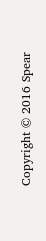Copyright © 2016 Spear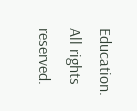Education. All rights reserved.